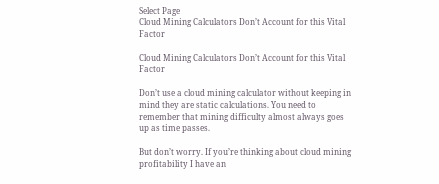Select Page
Cloud Mining Calculators Don’t Account for this Vital Factor

Cloud Mining Calculators Don’t Account for this Vital Factor

Don’t use a cloud mining calculator without keeping in mind they are static calculations. You need to remember that mining difficulty almost always goes up as time passes.

But don’t worry. If you’re thinking about cloud mining profitability I have an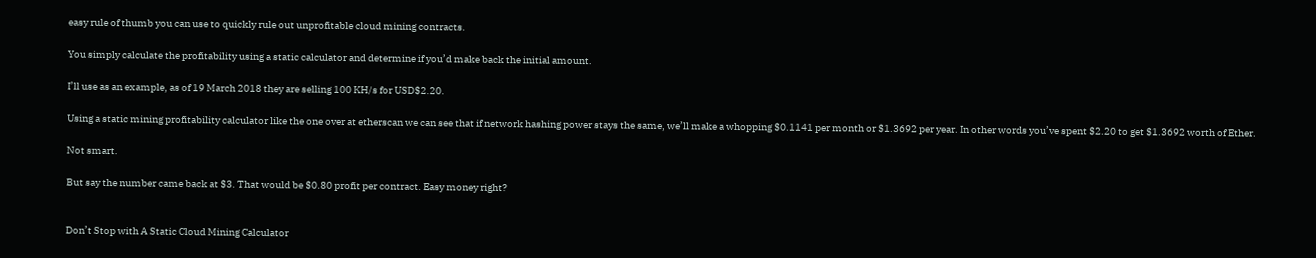easy rule of thumb you can use to quickly rule out unprofitable cloud mining contracts.

You simply calculate the profitability using a static calculator and determine if you’d make back the initial amount.

I’ll use as an example, as of 19 March 2018 they are selling 100 KH/s for USD$2.20.

Using a static mining profitability calculator like the one over at etherscan we can see that if network hashing power stays the same, we’ll make a whopping $0.1141 per month or $1.3692 per year. In other words you’ve spent $2.20 to get $1.3692 worth of Ether.

Not smart.

But say the number came back at $3. That would be $0.80 profit per contract. Easy money right?


Don’t Stop with A Static Cloud Mining Calculator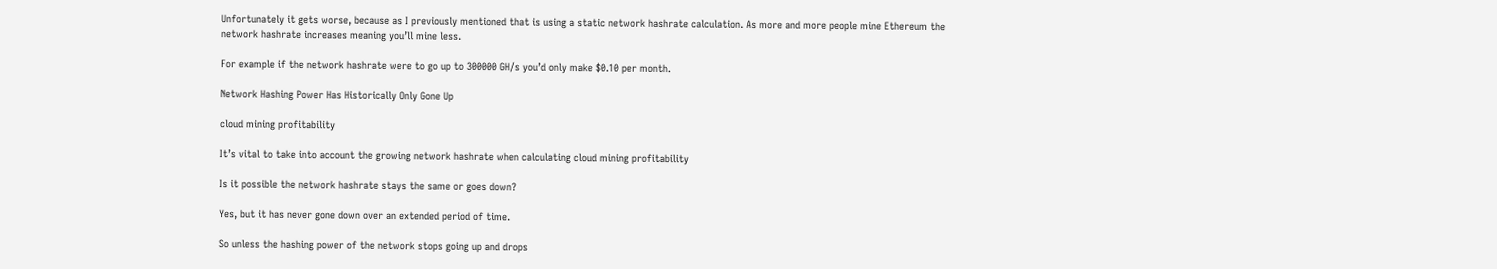Unfortunately it gets worse, because as I previously mentioned that is using a static network hashrate calculation. As more and more people mine Ethereum the network hashrate increases meaning you’ll mine less.

For example if the network hashrate were to go up to 300000 GH/s you’d only make $0.10 per month.

Network Hashing Power Has Historically Only Gone Up

cloud mining profitability

It’s vital to take into account the growing network hashrate when calculating cloud mining profitability

Is it possible the network hashrate stays the same or goes down?

Yes, but it has never gone down over an extended period of time.

So unless the hashing power of the network stops going up and drops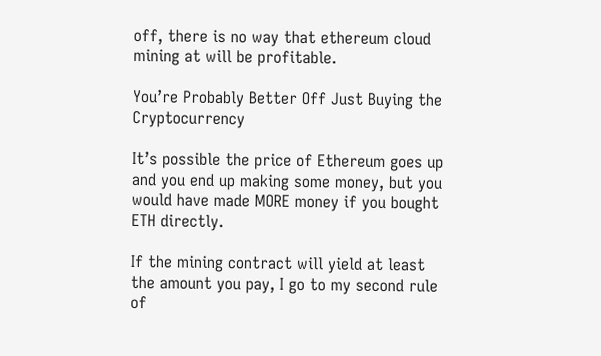off, there is no way that ethereum cloud mining at will be profitable.

You’re Probably Better Off Just Buying the Cryptocurrency

It’s possible the price of Ethereum goes up and you end up making some money, but you would have made MORE money if you bought ETH directly.

If the mining contract will yield at least the amount you pay, I go to my second rule of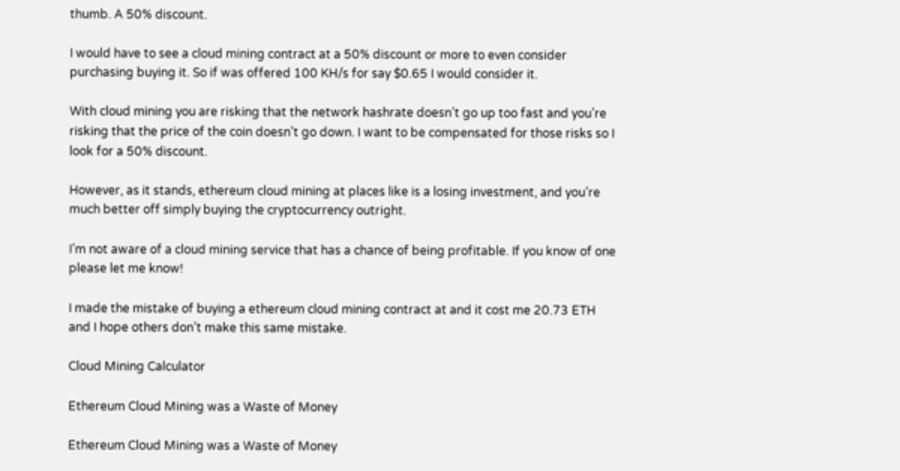thumb. A 50% discount.

I would have to see a cloud mining contract at a 50% discount or more to even consider purchasing buying it. So if was offered 100 KH/s for say $0.65 I would consider it.

With cloud mining you are risking that the network hashrate doesn’t go up too fast and you’re risking that the price of the coin doesn’t go down. I want to be compensated for those risks so I look for a 50% discount.

However, as it stands, ethereum cloud mining at places like is a losing investment, and you’re much better off simply buying the cryptocurrency outright.

I’m not aware of a cloud mining service that has a chance of being profitable. If you know of one please let me know!

I made the mistake of buying a ethereum cloud mining contract at and it cost me 20.73 ETH and I hope others don’t make this same mistake.

Cloud Mining Calculator

Ethereum Cloud Mining was a Waste of Money

Ethereum Cloud Mining was a Waste of Money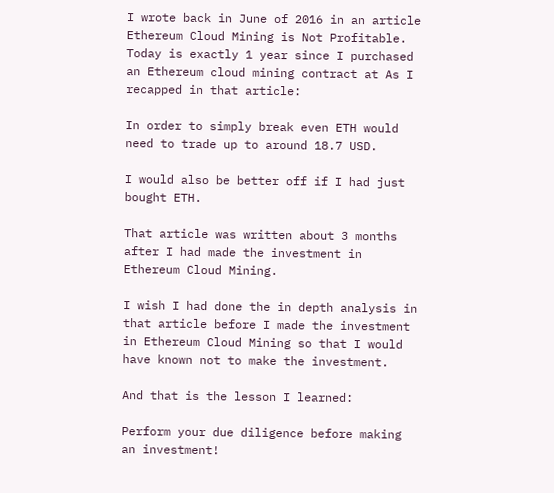I wrote back in June of 2016 in an article Ethereum Cloud Mining is Not Profitable. Today is exactly 1 year since I purchased an Ethereum cloud mining contract at As I recapped in that article:

In order to simply break even ETH would need to trade up to around 18.7 USD.

I would also be better off if I had just bought ETH.

That article was written about 3 months after I had made the investment in Ethereum Cloud Mining.

I wish I had done the in depth analysis in that article before I made the investment in Ethereum Cloud Mining so that I would have known not to make the investment.

And that is the lesson I learned:

Perform your due diligence before making an investment!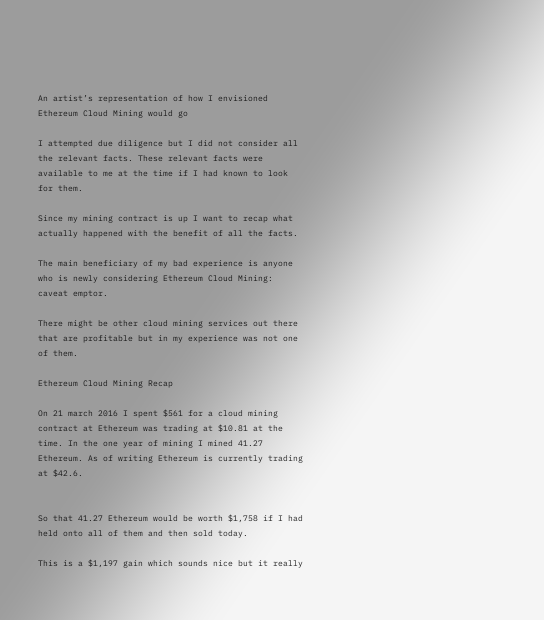An artist’s representation of how I envisioned Ethereum Cloud Mining would go

I attempted due diligence but I did not consider all the relevant facts. These relevant facts were available to me at the time if I had known to look for them.

Since my mining contract is up I want to recap what actually happened with the benefit of all the facts.

The main beneficiary of my bad experience is anyone who is newly considering Ethereum Cloud Mining: caveat emptor.

There might be other cloud mining services out there that are profitable but in my experience was not one of them.

Ethereum Cloud Mining Recap

On 21 march 2016 I spent $561 for a cloud mining contract at Ethereum was trading at $10.81 at the time. In the one year of mining I mined 41.27 Ethereum. As of writing Ethereum is currently trading at $42.6.


So that 41.27 Ethereum would be worth $1,758 if I had held onto all of them and then sold today.

This is a $1,197 gain which sounds nice but it really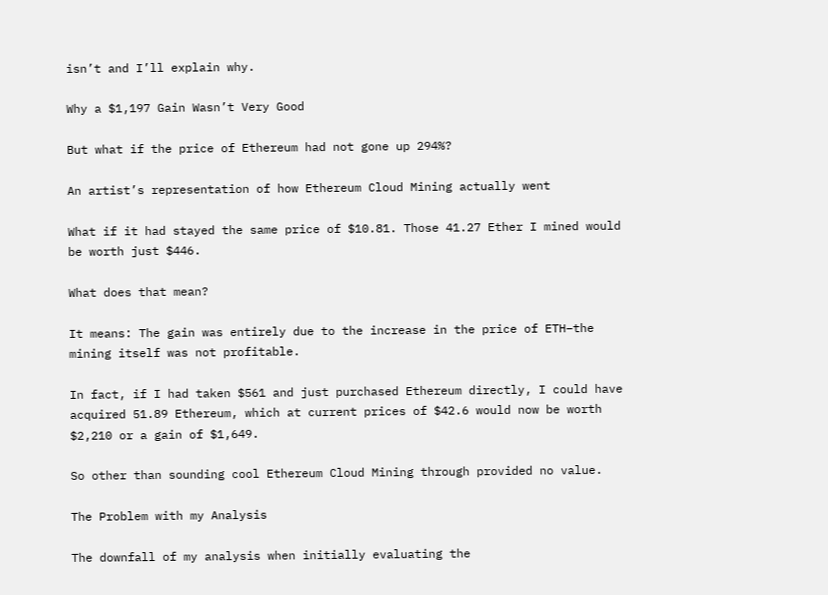isn’t and I’ll explain why.

Why a $1,197 Gain Wasn’t Very Good

But what if the price of Ethereum had not gone up 294%?

An artist’s representation of how Ethereum Cloud Mining actually went

What if it had stayed the same price of $10.81. Those 41.27 Ether I mined would be worth just $446.

What does that mean?

It means: The gain was entirely due to the increase in the price of ETH–the mining itself was not profitable.

In fact, if I had taken $561 and just purchased Ethereum directly, I could have acquired 51.89 Ethereum, which at current prices of $42.6 would now be worth $2,210 or a gain of $1,649.

So other than sounding cool Ethereum Cloud Mining through provided no value.

The Problem with my Analysis

The downfall of my analysis when initially evaluating the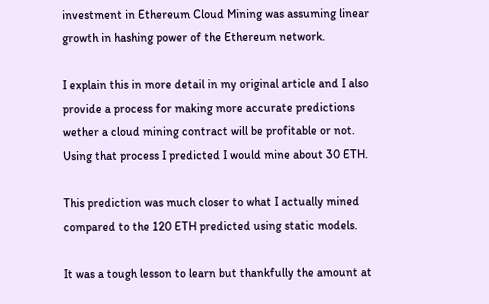investment in Ethereum Cloud Mining was assuming linear growth in hashing power of the Ethereum network.

I explain this in more detail in my original article and I also provide a process for making more accurate predictions wether a cloud mining contract will be profitable or not. Using that process I predicted I would mine about 30 ETH.

This prediction was much closer to what I actually mined compared to the 120 ETH predicted using static models.

It was a tough lesson to learn but thankfully the amount at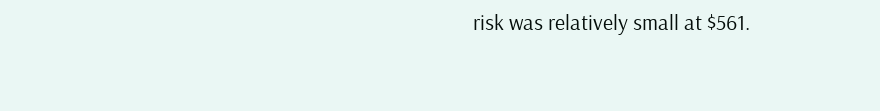risk was relatively small at $561.